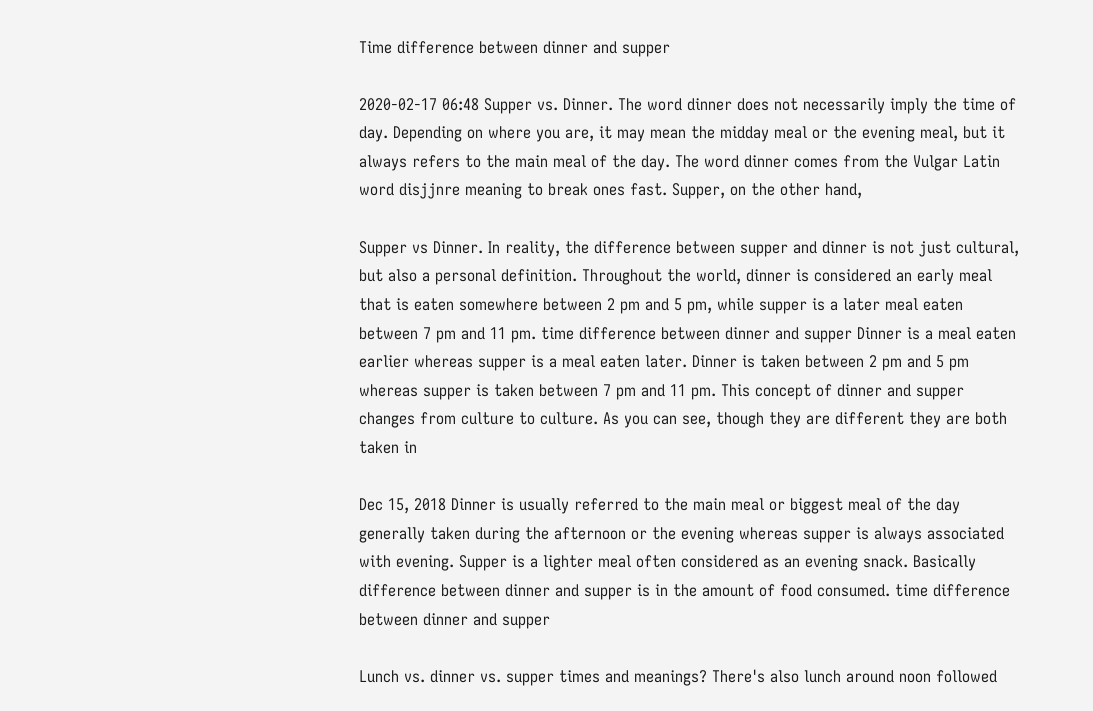Time difference between dinner and supper

2020-02-17 06:48 Supper vs. Dinner. The word dinner does not necessarily imply the time of day. Depending on where you are, it may mean the midday meal or the evening meal, but it always refers to the main meal of the day. The word dinner comes from the Vulgar Latin word disjjnre meaning to break ones fast. Supper, on the other hand,

Supper vs Dinner. In reality, the difference between supper and dinner is not just cultural, but also a personal definition. Throughout the world, dinner is considered an early meal that is eaten somewhere between 2 pm and 5 pm, while supper is a later meal eaten between 7 pm and 11 pm. time difference between dinner and supper Dinner is a meal eaten earlier whereas supper is a meal eaten later. Dinner is taken between 2 pm and 5 pm whereas supper is taken between 7 pm and 11 pm. This concept of dinner and supper changes from culture to culture. As you can see, though they are different they are both taken in

Dec 15, 2018 Dinner is usually referred to the main meal or biggest meal of the day generally taken during the afternoon or the evening whereas supper is always associated with evening. Supper is a lighter meal often considered as an evening snack. Basically difference between dinner and supper is in the amount of food consumed. time difference between dinner and supper

Lunch vs. dinner vs. supper times and meanings? There's also lunch around noon followed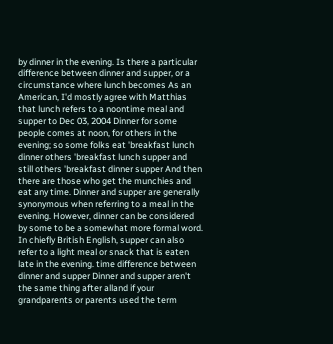by dinner in the evening. Is there a particular difference between dinner and supper, or a circumstance where lunch becomes As an American, I'd mostly agree with Matthias that lunch refers to a noontime meal and supper to Dec 03, 2004 Dinner for some people comes at noon, for others in the evening; so some folks eat 'breakfast lunch dinner others 'breakfast lunch supper and still others 'breakfast dinner supper And then there are those who get the munchies and eat any time. Dinner and supper are generally synonymous when referring to a meal in the evening. However, dinner can be considered by some to be a somewhat more formal word. In chiefly British English, supper can also refer to a light meal or snack that is eaten late in the evening. time difference between dinner and supper Dinner and supper aren't the same thing after alland if your grandparents or parents used the term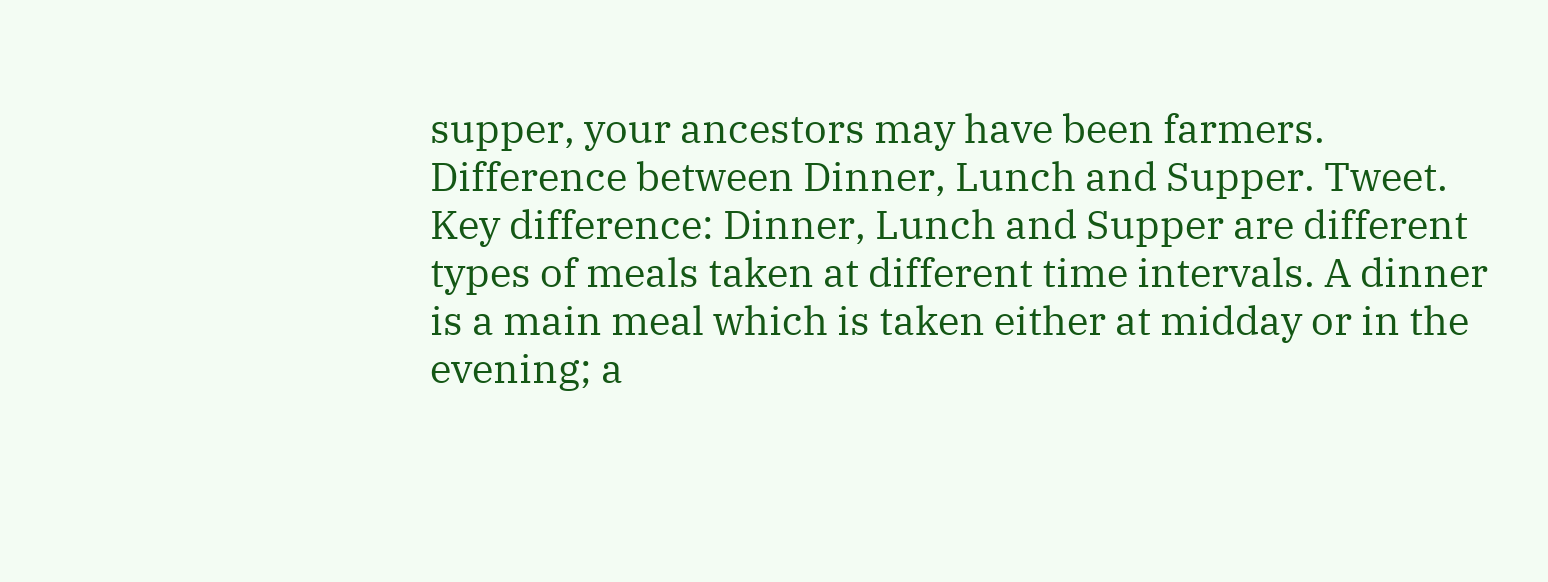supper, your ancestors may have been farmers. Difference between Dinner, Lunch and Supper. Tweet. Key difference: Dinner, Lunch and Supper are different types of meals taken at different time intervals. A dinner is a main meal which is taken either at midday or in the evening; a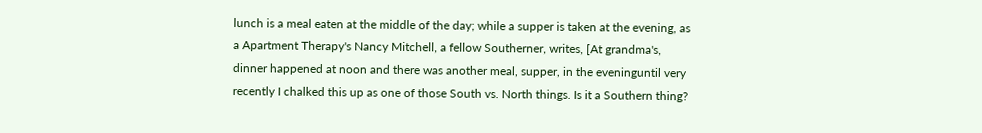lunch is a meal eaten at the middle of the day; while a supper is taken at the evening, as a Apartment Therapy's Nancy Mitchell, a fellow Southerner, writes, [At grandma's, dinner happened at noon and there was another meal, supper, in the eveninguntil very recently I chalked this up as one of those South vs. North things. Is it a Southern thing?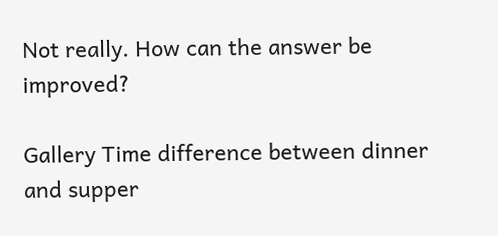Not really. How can the answer be improved?

Gallery Time difference between dinner and supper